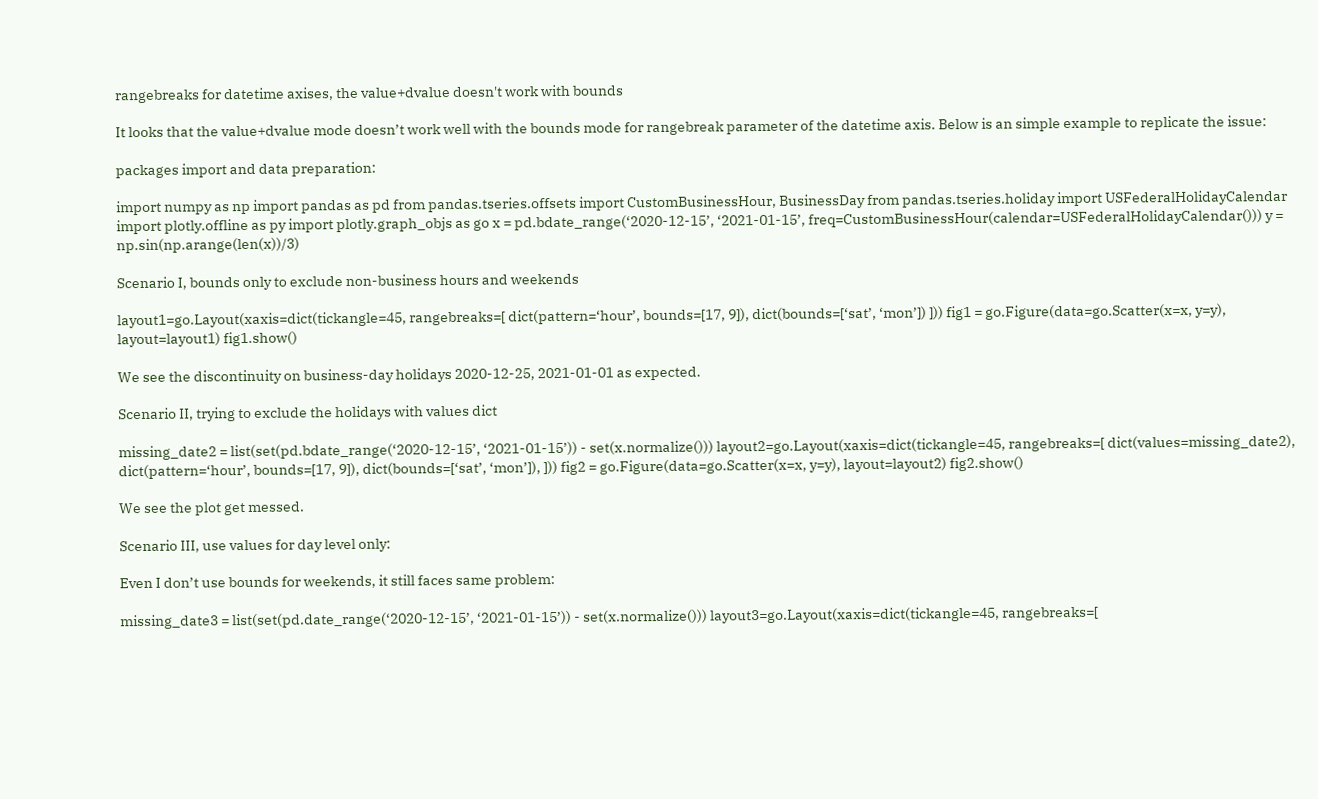rangebreaks for datetime axises, the value+dvalue doesn't work with bounds

It looks that the value+dvalue mode doesn’t work well with the bounds mode for rangebreak parameter of the datetime axis. Below is an simple example to replicate the issue:

packages import and data preparation:

import numpy as np import pandas as pd from pandas.tseries.offsets import CustomBusinessHour, BusinessDay from pandas.tseries.holiday import USFederalHolidayCalendar import plotly.offline as py import plotly.graph_objs as go x = pd.bdate_range(‘2020-12-15’, ‘2021-01-15’, freq=CustomBusinessHour(calendar=USFederalHolidayCalendar())) y = np.sin(np.arange(len(x))/3)

Scenario I, bounds only to exclude non-business hours and weekends

layout1=go.Layout(xaxis=dict(tickangle=45, rangebreaks=[ dict(pattern=‘hour’, bounds=[17, 9]), dict(bounds=[‘sat’, ‘mon’]) ])) fig1 = go.Figure(data=go.Scatter(x=x, y=y), layout=layout1) fig1.show()

We see the discontinuity on business-day holidays 2020-12-25, 2021-01-01 as expected.

Scenario II, trying to exclude the holidays with values dict

missing_date2 = list(set(pd.bdate_range(‘2020-12-15’, ‘2021-01-15’)) - set(x.normalize())) layout2=go.Layout(xaxis=dict(tickangle=45, rangebreaks=[ dict(values=missing_date2), dict(pattern=‘hour’, bounds=[17, 9]), dict(bounds=[‘sat’, ‘mon’]), ])) fig2 = go.Figure(data=go.Scatter(x=x, y=y), layout=layout2) fig2.show()

We see the plot get messed.

Scenario III, use values for day level only:

Even I don’t use bounds for weekends, it still faces same problem:

missing_date3 = list(set(pd.date_range(‘2020-12-15’, ‘2021-01-15’)) - set(x.normalize())) layout3=go.Layout(xaxis=dict(tickangle=45, rangebreaks=[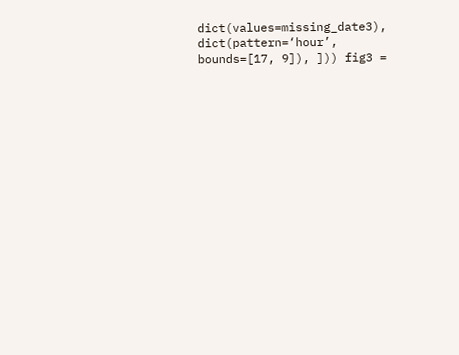dict(values=missing_date3), dict(pattern=‘hour’, bounds=[17, 9]), ])) fig3 =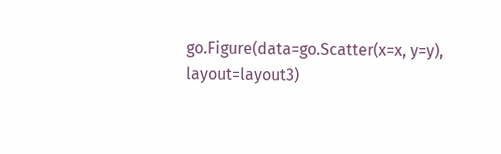go.Figure(data=go.Scatter(x=x, y=y), layout=layout3)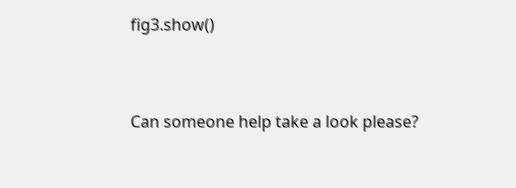fig3.show()


Can someone help take a look please?